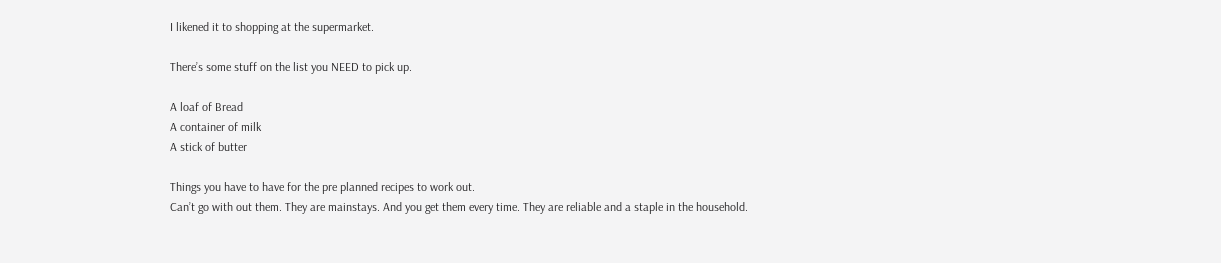I likened it to shopping at the supermarket.

There’s some stuff on the list you NEED to pick up.

A loaf of Bread
A container of milk
A stick of butter

Things you have to have for the pre planned recipes to work out.
Can’t go with out them. They are mainstays. And you get them every time. They are reliable and a staple in the household.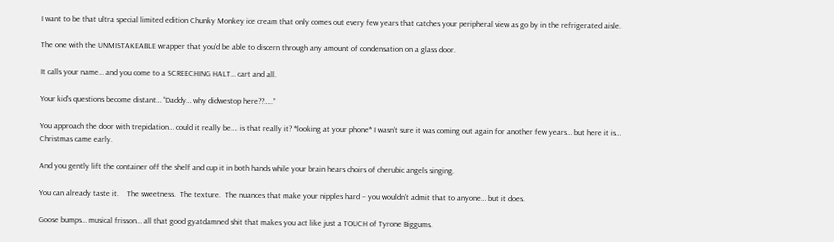I want to be that ultra special limited edition Chunky Monkey ice cream that only comes out every few years that catches your peripheral view as go by in the refrigerated aisle.

The one with the UNMISTAKEABLE wrapper that you’d be able to discern through any amount of condensation on a glass door.

It calls your name… and you come to a SCREECHING HALT… cart and all.

Your kid’s questions become distant… “Daddy… why didwestop here??…..”

You approach the door with trepidation… could it really be…. is that really it? *looking at your phone* I wasn’t sure it was coming out again for another few years… but here it is… Christmas came early.

And you gently lift the container off the shelf and cup it in both hands while your brain hears choirs of cherubic angels singing.

You can already taste it.    The sweetness.  The texture.  The nuances that make your nipples hard – you wouldn’t admit that to anyone… but it does.

Goose bumps… musical frisson… all that good gyatdamned shit that makes you act like just a TOUCH of Tyrone Biggums.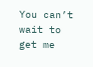You can’t wait to get me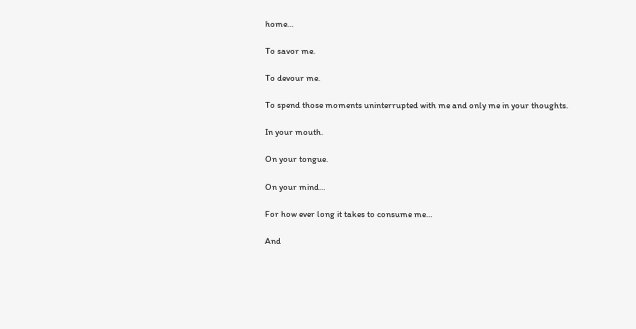home…

To savor me.

To devour me.

To spend those moments uninterrupted with me and only me in your thoughts.

In your mouth.

On your tongue.

On your mind…

For how ever long it takes to consume me…

And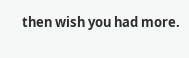then wish you had more.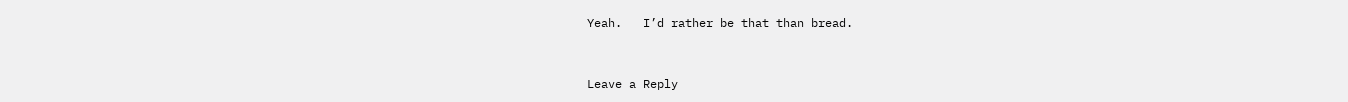Yeah.   I’d rather be that than bread.


Leave a Reply